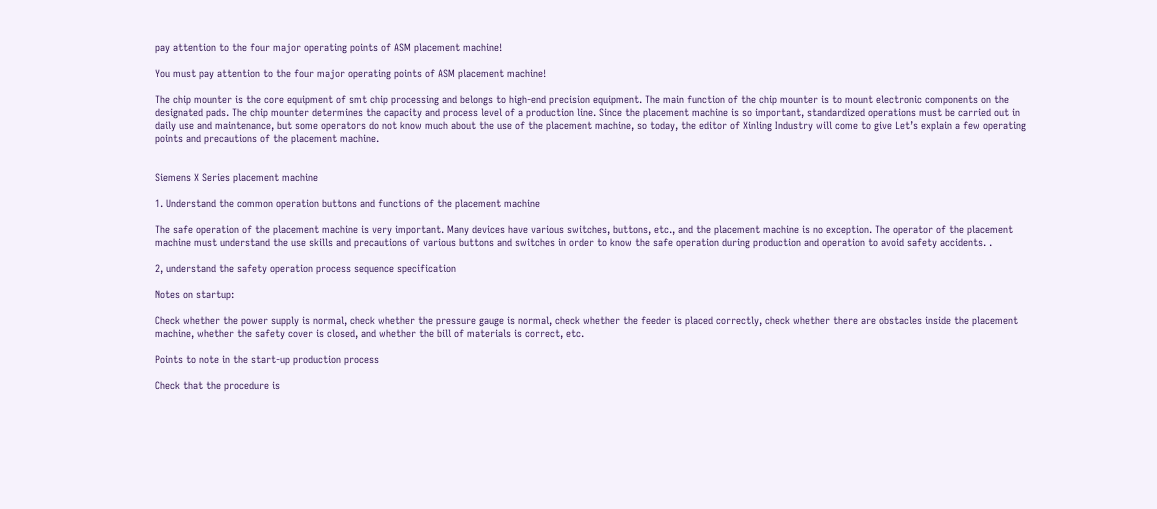pay attention to the four major operating points of ASM placement machine!

You must pay attention to the four major operating points of ASM placement machine!

The chip mounter is the core equipment of smt chip processing and belongs to high-end precision equipment. The main function of the chip mounter is to mount electronic components on the designated pads. The chip mounter determines the capacity and process level of a production line. Since the placement machine is so important, standardized operations must be carried out in daily use and maintenance, but some operators do not know much about the use of the placement machine, so today, the editor of Xinling Industry will come to give Let’s explain a few operating points and precautions of the placement machine.


Siemens X Series placement machine

1. Understand the common operation buttons and functions of the placement machine

The safe operation of the placement machine is very important. Many devices have various switches, buttons, etc., and the placement machine is no exception. The operator of the placement machine must understand the use skills and precautions of various buttons and switches in order to know the safe operation during production and operation to avoid safety accidents. .

2, understand the safety operation process sequence specification

Notes on startup:

Check whether the power supply is normal, check whether the pressure gauge is normal, check whether the feeder is placed correctly, check whether there are obstacles inside the placement machine, whether the safety cover is closed, and whether the bill of materials is correct, etc.

Points to note in the start-up production process

Check that the procedure is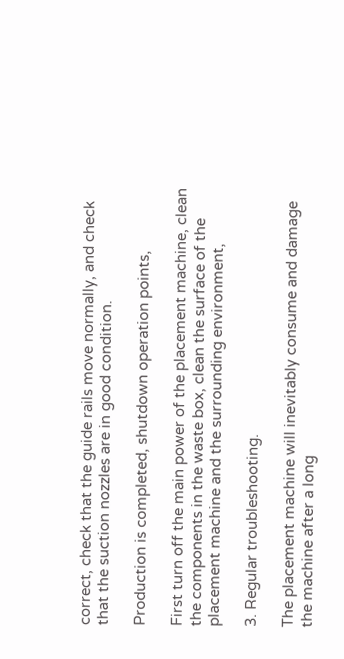correct, check that the guide rails move normally, and check that the suction nozzles are in good condition.

Production is completed, shutdown operation points,

First turn off the main power of the placement machine, clean the components in the waste box, clean the surface of the placement machine and the surrounding environment,

3. Regular troubleshooting.

The placement machine will inevitably consume and damage the machine after a long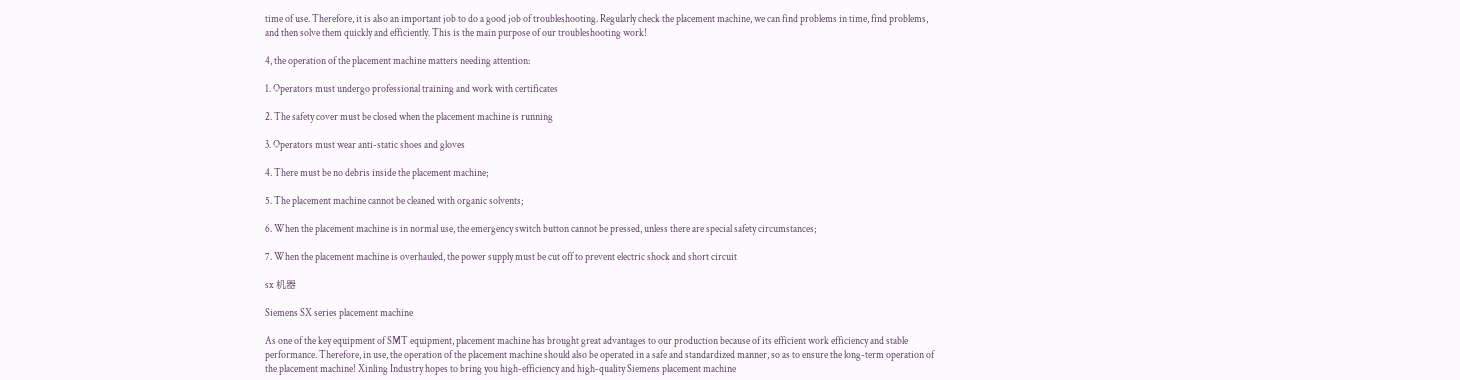time of use. Therefore, it is also an important job to do a good job of troubleshooting. Regularly check the placement machine, we can find problems in time, find problems, and then solve them quickly and efficiently. This is the main purpose of our troubleshooting work!

4, the operation of the placement machine matters needing attention:

1. Operators must undergo professional training and work with certificates

2. The safety cover must be closed when the placement machine is running

3. Operators must wear anti-static shoes and gloves

4. There must be no debris inside the placement machine;

5. The placement machine cannot be cleaned with organic solvents;

6. When the placement machine is in normal use, the emergency switch button cannot be pressed, unless there are special safety circumstances;

7. When the placement machine is overhauled, the power supply must be cut off to prevent electric shock and short circuit

sx 机器

Siemens SX series placement machine

As one of the key equipment of SMT equipment, placement machine has brought great advantages to our production because of its efficient work efficiency and stable performance. Therefore, in use, the operation of the placement machine should also be operated in a safe and standardized manner, so as to ensure the long-term operation of the placement machine! Xinling Industry hopes to bring you high-efficiency and high-quality Siemens placement machine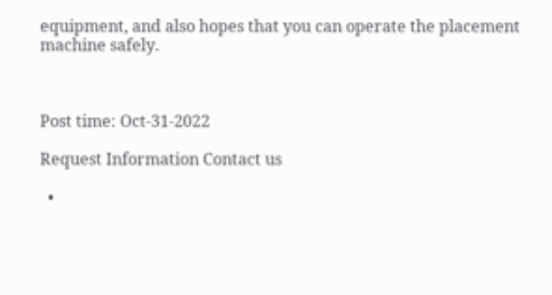equipment, and also hopes that you can operate the placement machine safely.



Post time: Oct-31-2022

Request Information Contact us

  •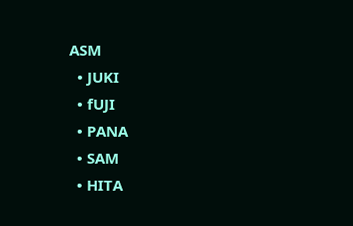ASM
  • JUKI
  • fUJI
  • PANA
  • SAM
  • HITA